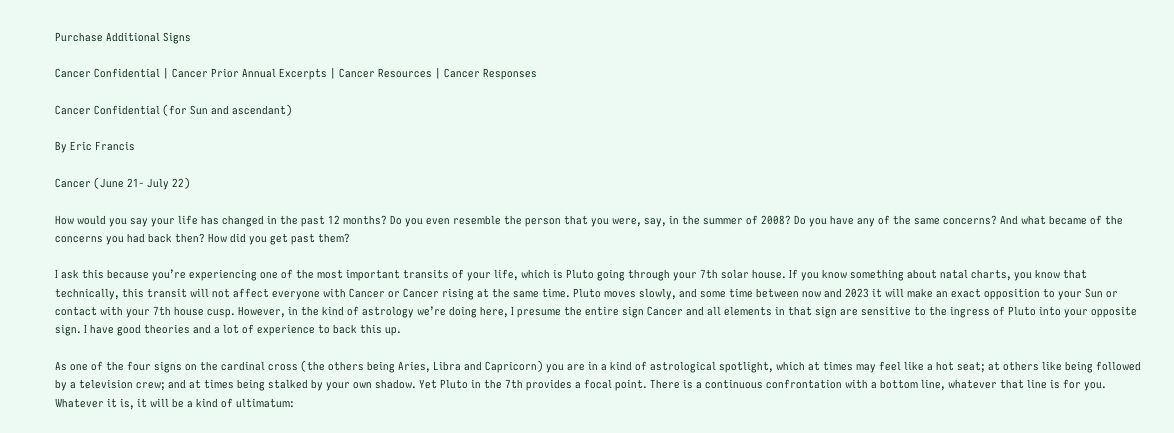Purchase Additional Signs

Cancer Confidential | Cancer Prior Annual Excerpts | Cancer Resources | Cancer Responses

Cancer Confidential (for Sun and ascendant)

By Eric Francis

Cancer (June 21- July 22)

How would you say your life has changed in the past 12 months? Do you even resemble the person that you were, say, in the summer of 2008? Do you have any of the same concerns? And what became of the concerns you had back then? How did you get past them?

I ask this because you’re experiencing one of the most important transits of your life, which is Pluto going through your 7th solar house. If you know something about natal charts, you know that technically, this transit will not affect everyone with Cancer or Cancer rising at the same time. Pluto moves slowly, and some time between now and 2023 it will make an exact opposition to your Sun or contact with your 7th house cusp. However, in the kind of astrology we’re doing here, I presume the entire sign Cancer and all elements in that sign are sensitive to the ingress of Pluto into your opposite sign. I have good theories and a lot of experience to back this up.

As one of the four signs on the cardinal cross (the others being Aries, Libra and Capricorn) you are in a kind of astrological spotlight, which at times may feel like a hot seat; at others like being followed by a television crew; and at times being stalked by your own shadow. Yet Pluto in the 7th provides a focal point. There is a continuous confrontation with a bottom line, whatever that line is for you. Whatever it is, it will be a kind of ultimatum: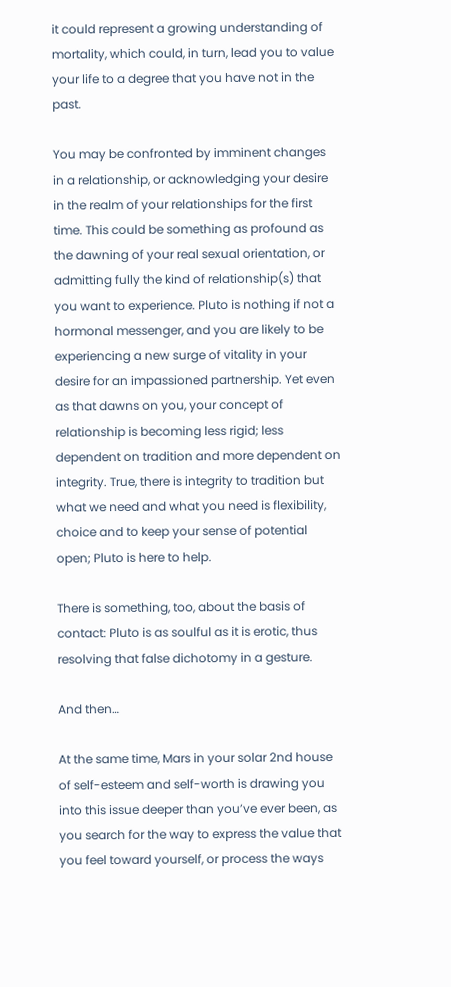it could represent a growing understanding of mortality, which could, in turn, lead you to value your life to a degree that you have not in the past.

You may be confronted by imminent changes in a relationship, or acknowledging your desire in the realm of your relationships for the first time. This could be something as profound as the dawning of your real sexual orientation, or admitting fully the kind of relationship(s) that you want to experience. Pluto is nothing if not a hormonal messenger, and you are likely to be experiencing a new surge of vitality in your desire for an impassioned partnership. Yet even as that dawns on you, your concept of relationship is becoming less rigid; less dependent on tradition and more dependent on integrity. True, there is integrity to tradition but what we need and what you need is flexibility, choice and to keep your sense of potential open; Pluto is here to help.

There is something, too, about the basis of contact: Pluto is as soulful as it is erotic, thus resolving that false dichotomy in a gesture.

And then…

At the same time, Mars in your solar 2nd house of self-esteem and self-worth is drawing you into this issue deeper than you’ve ever been, as you search for the way to express the value that you feel toward yourself, or process the ways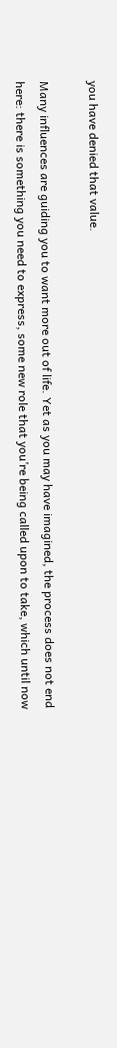you have denied that value.

Many influences are guiding you to want more out of life. Yet as you may have imagined, the process does not end here: there is something you need to express, some new role that you’re being called upon to take, which until now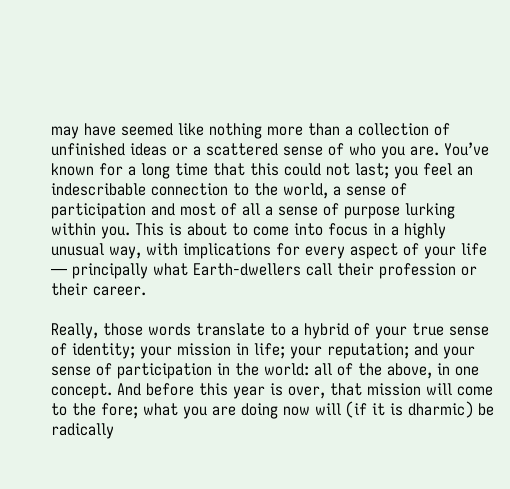may have seemed like nothing more than a collection of unfinished ideas or a scattered sense of who you are. You’ve known for a long time that this could not last; you feel an indescribable connection to the world, a sense of participation and most of all a sense of purpose lurking within you. This is about to come into focus in a highly unusual way, with implications for every aspect of your life — principally what Earth-dwellers call their profession or their career.

Really, those words translate to a hybrid of your true sense of identity; your mission in life; your reputation; and your sense of participation in the world: all of the above, in one concept. And before this year is over, that mission will come to the fore; what you are doing now will (if it is dharmic) be radically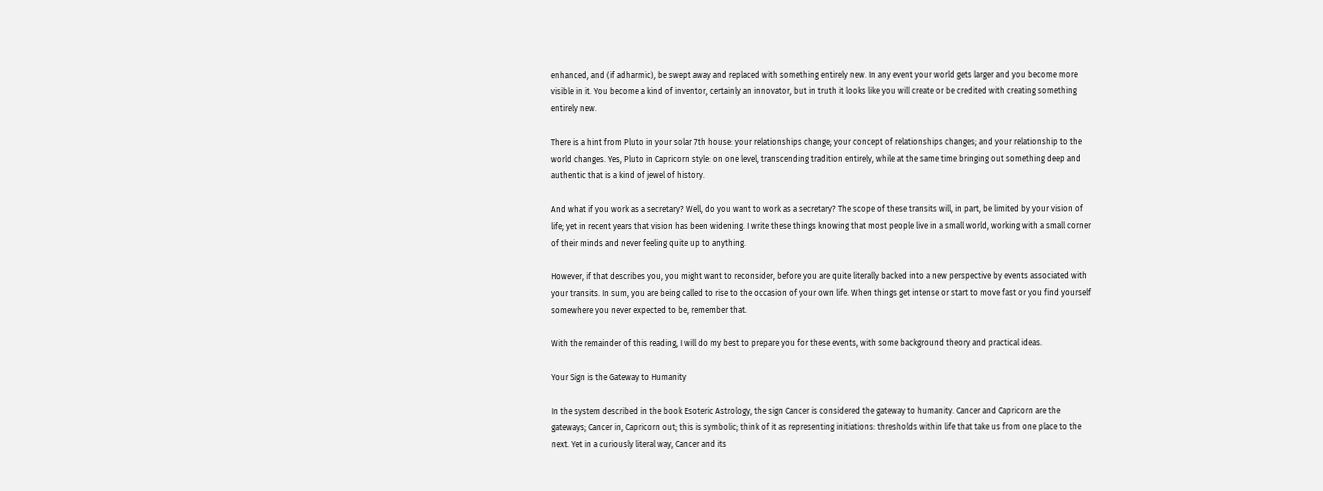enhanced, and (if adharmic), be swept away and replaced with something entirely new. In any event your world gets larger and you become more visible in it. You become a kind of inventor, certainly an innovator, but in truth it looks like you will create or be credited with creating something entirely new.

There is a hint from Pluto in your solar 7th house: your relationships change; your concept of relationships changes; and your relationship to the world changes. Yes, Pluto in Capricorn style: on one level, transcending tradition entirely, while at the same time bringing out something deep and authentic that is a kind of jewel of history.

And what if you work as a secretary? Well, do you want to work as a secretary? The scope of these transits will, in part, be limited by your vision of life; yet in recent years that vision has been widening. I write these things knowing that most people live in a small world, working with a small corner of their minds and never feeling quite up to anything.

However, if that describes you, you might want to reconsider, before you are quite literally backed into a new perspective by events associated with your transits. In sum, you are being called to rise to the occasion of your own life. When things get intense or start to move fast or you find yourself somewhere you never expected to be, remember that.

With the remainder of this reading, I will do my best to prepare you for these events, with some background theory and practical ideas.

Your Sign is the Gateway to Humanity

In the system described in the book Esoteric Astrology, the sign Cancer is considered the gateway to humanity. Cancer and Capricorn are the gateways; Cancer in, Capricorn out; this is symbolic; think of it as representing initiations: thresholds within life that take us from one place to the next. Yet in a curiously literal way, Cancer and its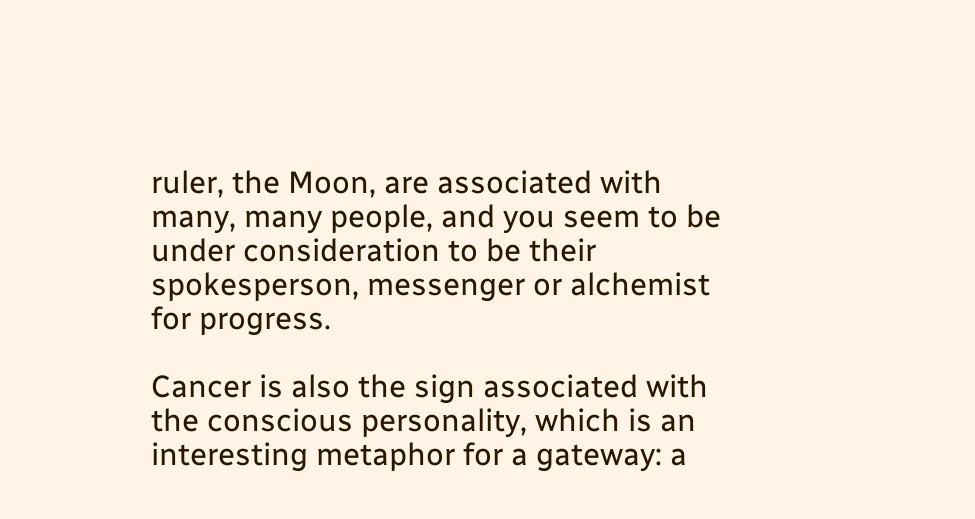ruler, the Moon, are associated with many, many people, and you seem to be under consideration to be their spokesperson, messenger or alchemist for progress.

Cancer is also the sign associated with the conscious personality, which is an interesting metaphor for a gateway: a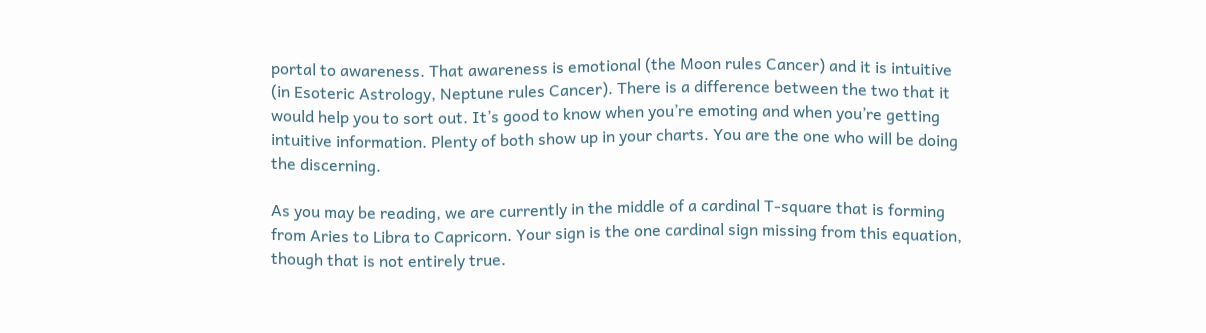portal to awareness. That awareness is emotional (the Moon rules Cancer) and it is intuitive (in Esoteric Astrology, Neptune rules Cancer). There is a difference between the two that it would help you to sort out. It’s good to know when you’re emoting and when you’re getting intuitive information. Plenty of both show up in your charts. You are the one who will be doing the discerning.

As you may be reading, we are currently in the middle of a cardinal T-square that is forming from Aries to Libra to Capricorn. Your sign is the one cardinal sign missing from this equation, though that is not entirely true.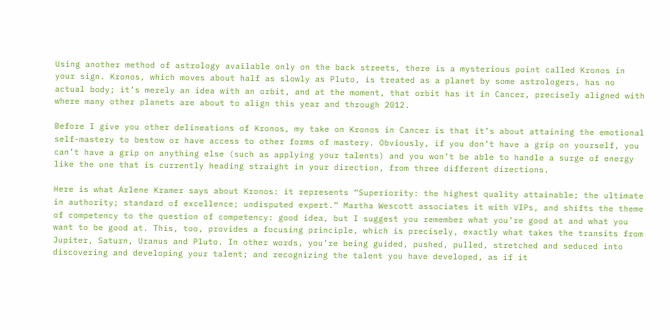Using another method of astrology available only on the back streets, there is a mysterious point called Kronos in your sign. Kronos, which moves about half as slowly as Pluto, is treated as a planet by some astrologers, has no actual body; it’s merely an idea with an orbit, and at the moment, that orbit has it in Cancer, precisely aligned with where many other planets are about to align this year and through 2012.

Before I give you other delineations of Kronos, my take on Kronos in Cancer is that it’s about attaining the emotional self-mastery to bestow or have access to other forms of mastery. Obviously, if you don’t have a grip on yourself, you can’t have a grip on anything else (such as applying your talents) and you won’t be able to handle a surge of energy like the one that is currently heading straight in your direction, from three different directions.

Here is what Arlene Kramer says about Kronos: it represents “Superiority: the highest quality attainable; the ultimate in authority; standard of excellence; undisputed expert.” Martha Wescott associates it with VIPs, and shifts the theme of competency to the question of competency: good idea, but I suggest you remember what you’re good at and what you want to be good at. This, too, provides a focusing principle, which is precisely, exactly what takes the transits from Jupiter, Saturn, Uranus and Pluto. In other words, you’re being guided, pushed, pulled, stretched and seduced into discovering and developing your talent; and recognizing the talent you have developed, as if it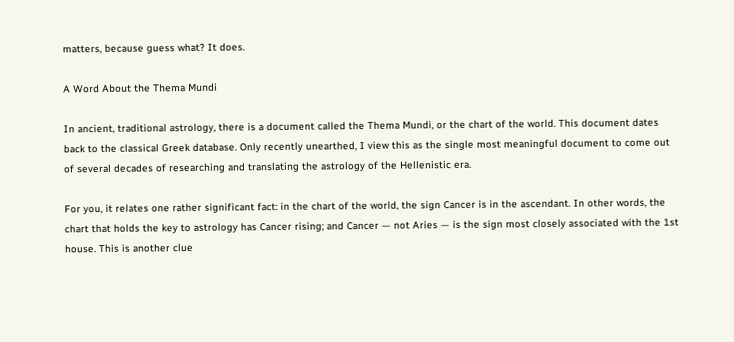matters, because guess what? It does.

A Word About the Thema Mundi

In ancient, traditional astrology, there is a document called the Thema Mundi, or the chart of the world. This document dates back to the classical Greek database. Only recently unearthed, I view this as the single most meaningful document to come out of several decades of researching and translating the astrology of the Hellenistic era.

For you, it relates one rather significant fact: in the chart of the world, the sign Cancer is in the ascendant. In other words, the chart that holds the key to astrology has Cancer rising; and Cancer — not Aries — is the sign most closely associated with the 1st house. This is another clue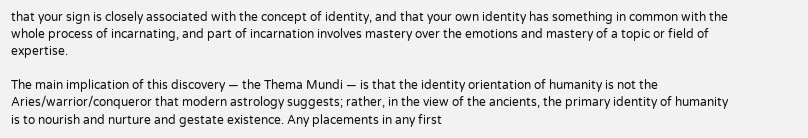that your sign is closely associated with the concept of identity, and that your own identity has something in common with the whole process of incarnating, and part of incarnation involves mastery over the emotions and mastery of a topic or field of expertise.

The main implication of this discovery — the Thema Mundi — is that the identity orientation of humanity is not the Aries/warrior/conqueror that modern astrology suggests; rather, in the view of the ancients, the primary identity of humanity is to nourish and nurture and gestate existence. Any placements in any first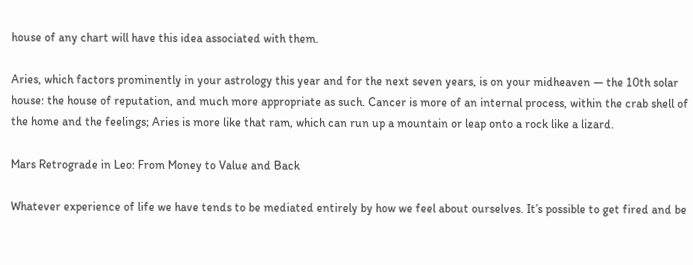house of any chart will have this idea associated with them.

Aries, which factors prominently in your astrology this year and for the next seven years, is on your midheaven — the 10th solar house: the house of reputation, and much more appropriate as such. Cancer is more of an internal process, within the crab shell of the home and the feelings; Aries is more like that ram, which can run up a mountain or leap onto a rock like a lizard.

Mars Retrograde in Leo: From Money to Value and Back

Whatever experience of life we have tends to be mediated entirely by how we feel about ourselves. It’s possible to get fired and be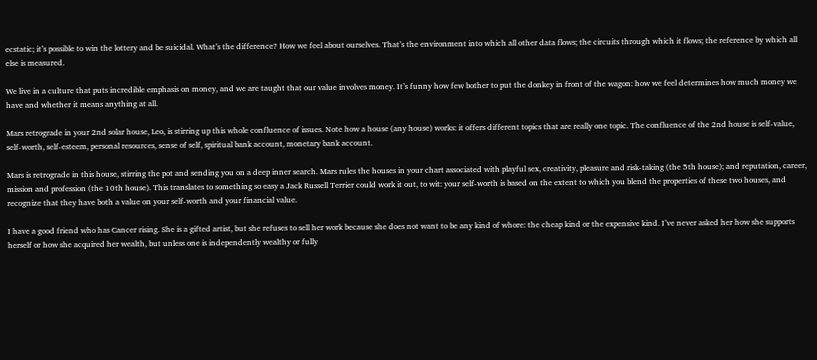ecstatic; it’s possible to win the lottery and be suicidal. What’s the difference? How we feel about ourselves. That’s the environment into which all other data flows; the circuits through which it flows; the reference by which all else is measured.

We live in a culture that puts incredible emphasis on money, and we are taught that our value involves money. It’s funny how few bother to put the donkey in front of the wagon: how we feel determines how much money we have and whether it means anything at all.

Mars retrograde in your 2nd solar house, Leo, is stirring up this whole confluence of issues. Note how a house (any house) works: it offers different topics that are really one topic. The confluence of the 2nd house is self-value, self-worth, self-esteem, personal resources, sense of self, spiritual bank account, monetary bank account.

Mars is retrograde in this house, stirring the pot and sending you on a deep inner search. Mars rules the houses in your chart associated with playful sex, creativity, pleasure and risk-taking (the 5th house); and reputation, career, mission and profession (the 10th house). This translates to something so easy a Jack Russell Terrier could work it out, to wit: your self-worth is based on the extent to which you blend the properties of these two houses, and recognize that they have both a value on your self-worth and your financial value.

I have a good friend who has Cancer rising. She is a gifted artist, but she refuses to sell her work because she does not want to be any kind of whore: the cheap kind or the expensive kind. I’ve never asked her how she supports herself or how she acquired her wealth, but unless one is independently wealthy or fully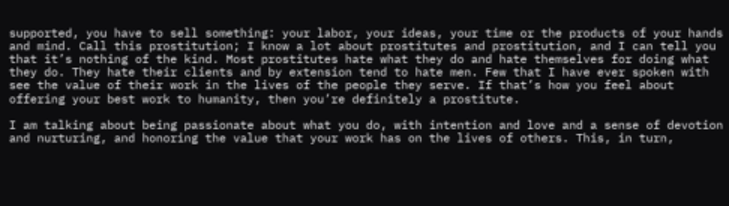supported, you have to sell something: your labor, your ideas, your time or the products of your hands and mind. Call this prostitution; I know a lot about prostitutes and prostitution, and I can tell you that it’s nothing of the kind. Most prostitutes hate what they do and hate themselves for doing what they do. They hate their clients and by extension tend to hate men. Few that I have ever spoken with see the value of their work in the lives of the people they serve. If that’s how you feel about offering your best work to humanity, then you’re definitely a prostitute.

I am talking about being passionate about what you do, with intention and love and a sense of devotion and nurturing, and honoring the value that your work has on the lives of others. This, in turn,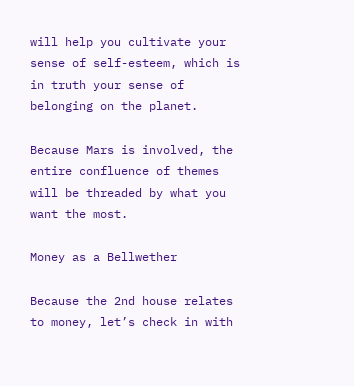will help you cultivate your sense of self-esteem, which is in truth your sense of belonging on the planet.

Because Mars is involved, the entire confluence of themes will be threaded by what you want the most.

Money as a Bellwether

Because the 2nd house relates to money, let’s check in with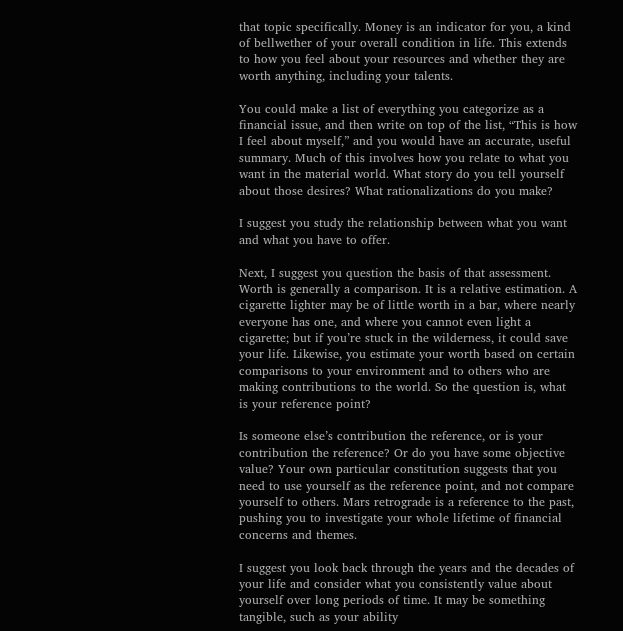that topic specifically. Money is an indicator for you, a kind of bellwether of your overall condition in life. This extends to how you feel about your resources and whether they are worth anything, including your talents.

You could make a list of everything you categorize as a financial issue, and then write on top of the list, “This is how I feel about myself,” and you would have an accurate, useful summary. Much of this involves how you relate to what you want in the material world. What story do you tell yourself about those desires? What rationalizations do you make?

I suggest you study the relationship between what you want and what you have to offer.

Next, I suggest you question the basis of that assessment. Worth is generally a comparison. It is a relative estimation. A cigarette lighter may be of little worth in a bar, where nearly everyone has one, and where you cannot even light a cigarette; but if you’re stuck in the wilderness, it could save your life. Likewise, you estimate your worth based on certain comparisons to your environment and to others who are making contributions to the world. So the question is, what is your reference point?

Is someone else’s contribution the reference, or is your contribution the reference? Or do you have some objective value? Your own particular constitution suggests that you need to use yourself as the reference point, and not compare yourself to others. Mars retrograde is a reference to the past, pushing you to investigate your whole lifetime of financial concerns and themes.

I suggest you look back through the years and the decades of your life and consider what you consistently value about yourself over long periods of time. It may be something tangible, such as your ability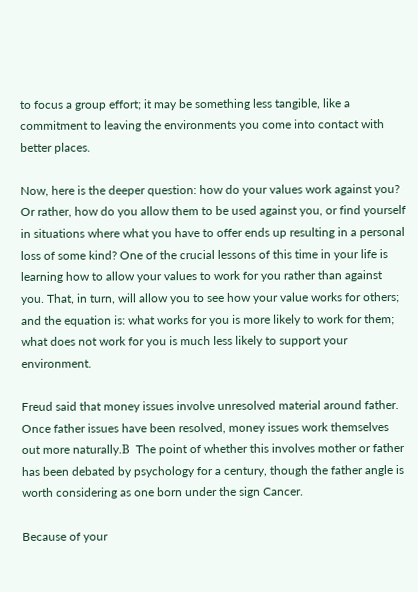to focus a group effort; it may be something less tangible, like a commitment to leaving the environments you come into contact with better places.

Now, here is the deeper question: how do your values work against you? Or rather, how do you allow them to be used against you, or find yourself in situations where what you have to offer ends up resulting in a personal loss of some kind? One of the crucial lessons of this time in your life is learning how to allow your values to work for you rather than against you. That, in turn, will allow you to see how your value works for others; and the equation is: what works for you is more likely to work for them; what does not work for you is much less likely to support your environment.

Freud said that money issues involve unresolved material around father. Once father issues have been resolved, money issues work themselves out more naturally.В  The point of whether this involves mother or father has been debated by psychology for a century, though the father angle is worth considering as one born under the sign Cancer.

Because of your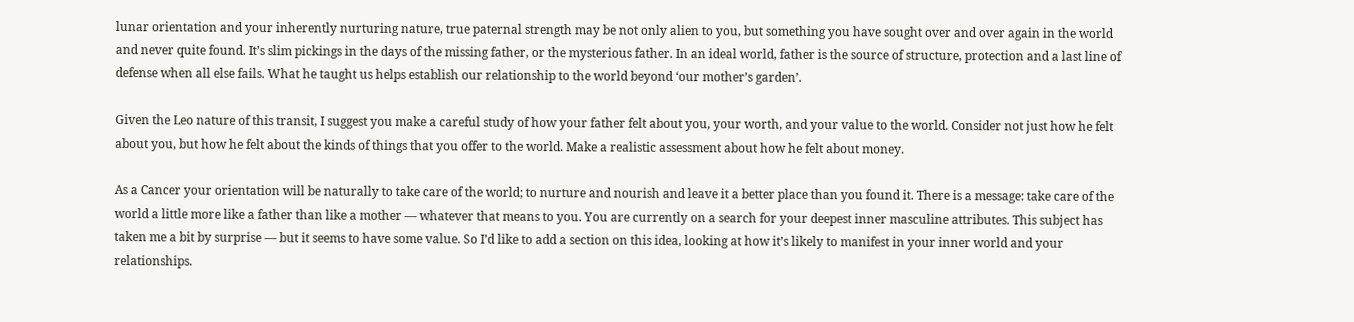lunar orientation and your inherently nurturing nature, true paternal strength may be not only alien to you, but something you have sought over and over again in the world and never quite found. It’s slim pickings in the days of the missing father, or the mysterious father. In an ideal world, father is the source of structure, protection and a last line of defense when all else fails. What he taught us helps establish our relationship to the world beyond ‘our mother’s garden’.

Given the Leo nature of this transit, I suggest you make a careful study of how your father felt about you, your worth, and your value to the world. Consider not just how he felt about you, but how he felt about the kinds of things that you offer to the world. Make a realistic assessment about how he felt about money.

As a Cancer your orientation will be naturally to take care of the world; to nurture and nourish and leave it a better place than you found it. There is a message: take care of the world a little more like a father than like a mother — whatever that means to you. You are currently on a search for your deepest inner masculine attributes. This subject has taken me a bit by surprise — but it seems to have some value. So I’d like to add a section on this idea, looking at how it’s likely to manifest in your inner world and your relationships.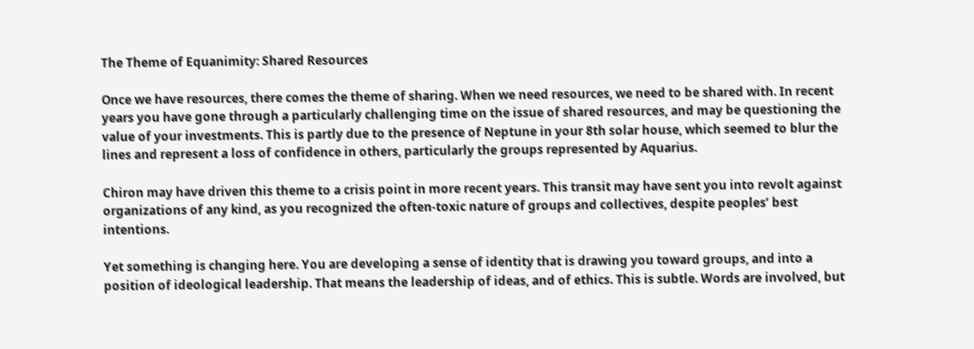The Theme of Equanimity: Shared Resources

Once we have resources, there comes the theme of sharing. When we need resources, we need to be shared with. In recent years you have gone through a particularly challenging time on the issue of shared resources, and may be questioning the value of your investments. This is partly due to the presence of Neptune in your 8th solar house, which seemed to blur the lines and represent a loss of confidence in others, particularly the groups represented by Aquarius.

Chiron may have driven this theme to a crisis point in more recent years. This transit may have sent you into revolt against organizations of any kind, as you recognized the often-toxic nature of groups and collectives, despite peoples’ best intentions.

Yet something is changing here. You are developing a sense of identity that is drawing you toward groups, and into a position of ideological leadership. That means the leadership of ideas, and of ethics. This is subtle. Words are involved, but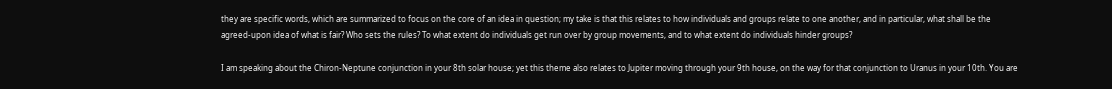they are specific words, which are summarized to focus on the core of an idea in question; my take is that this relates to how individuals and groups relate to one another, and in particular, what shall be the agreed-upon idea of what is fair? Who sets the rules? To what extent do individuals get run over by group movements, and to what extent do individuals hinder groups?

I am speaking about the Chiron-Neptune conjunction in your 8th solar house; yet this theme also relates to Jupiter moving through your 9th house, on the way for that conjunction to Uranus in your 10th. You are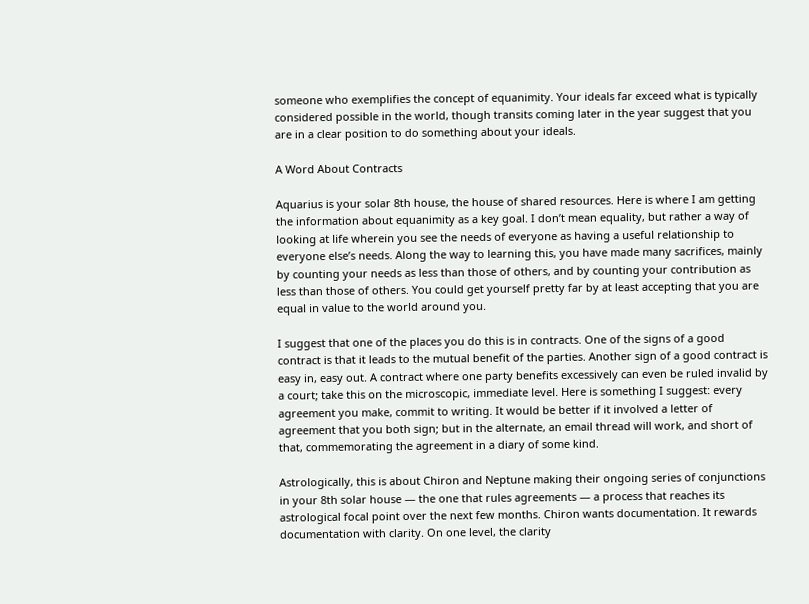someone who exemplifies the concept of equanimity. Your ideals far exceed what is typically considered possible in the world, though transits coming later in the year suggest that you are in a clear position to do something about your ideals.

A Word About Contracts

Aquarius is your solar 8th house, the house of shared resources. Here is where I am getting the information about equanimity as a key goal. I don’t mean equality, but rather a way of looking at life wherein you see the needs of everyone as having a useful relationship to everyone else’s needs. Along the way to learning this, you have made many sacrifices, mainly by counting your needs as less than those of others, and by counting your contribution as less than those of others. You could get yourself pretty far by at least accepting that you are equal in value to the world around you.

I suggest that one of the places you do this is in contracts. One of the signs of a good contract is that it leads to the mutual benefit of the parties. Another sign of a good contract is easy in, easy out. A contract where one party benefits excessively can even be ruled invalid by a court; take this on the microscopic, immediate level. Here is something I suggest: every agreement you make, commit to writing. It would be better if it involved a letter of agreement that you both sign; but in the alternate, an email thread will work, and short of that, commemorating the agreement in a diary of some kind.

Astrologically, this is about Chiron and Neptune making their ongoing series of conjunctions in your 8th solar house — the one that rules agreements — a process that reaches its astrological focal point over the next few months. Chiron wants documentation. It rewards documentation with clarity. On one level, the clarity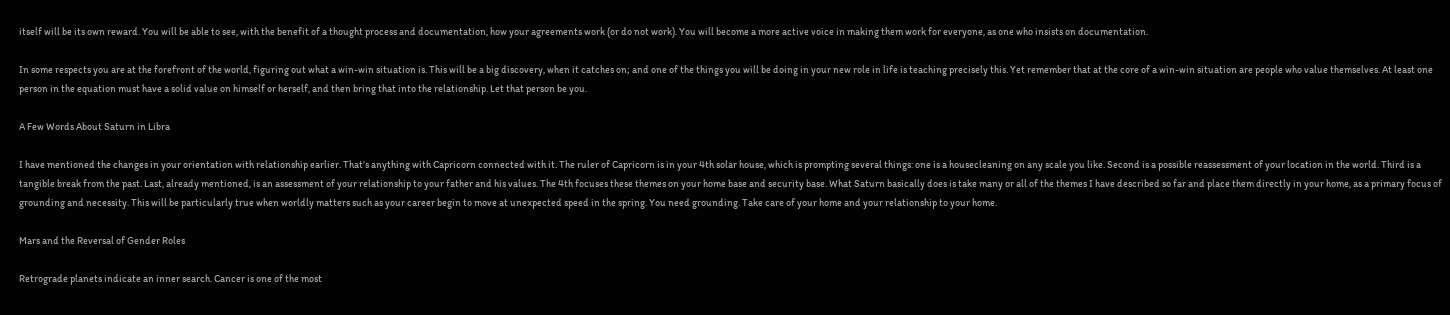itself will be its own reward. You will be able to see, with the benefit of a thought process and documentation, how your agreements work (or do not work). You will become a more active voice in making them work for everyone, as one who insists on documentation.

In some respects you are at the forefront of the world, figuring out what a win-win situation is. This will be a big discovery, when it catches on; and one of the things you will be doing in your new role in life is teaching precisely this. Yet remember that at the core of a win-win situation are people who value themselves. At least one person in the equation must have a solid value on himself or herself, and then bring that into the relationship. Let that person be you.

A Few Words About Saturn in Libra

I have mentioned the changes in your orientation with relationship earlier. That’s anything with Capricorn connected with it. The ruler of Capricorn is in your 4th solar house, which is prompting several things: one is a housecleaning on any scale you like. Second is a possible reassessment of your location in the world. Third is a tangible break from the past. Last, already mentioned, is an assessment of your relationship to your father and his values. The 4th focuses these themes on your home base and security base. What Saturn basically does is take many or all of the themes I have described so far and place them directly in your home, as a primary focus of grounding and necessity. This will be particularly true when worldly matters such as your career begin to move at unexpected speed in the spring. You need grounding. Take care of your home and your relationship to your home.

Mars and the Reversal of Gender Roles

Retrograde planets indicate an inner search. Cancer is one of the most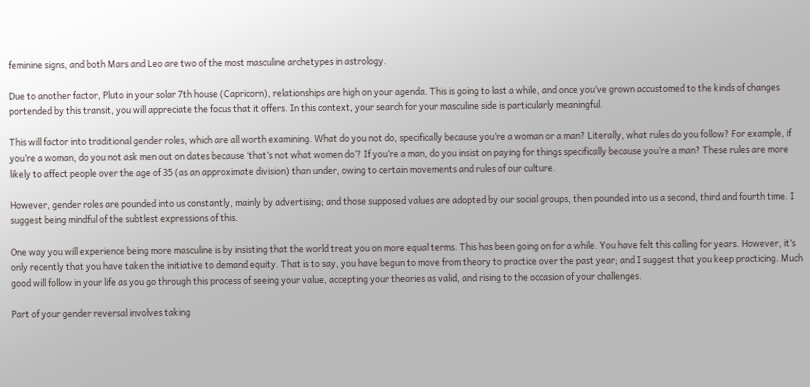feminine signs, and both Mars and Leo are two of the most masculine archetypes in astrology.

Due to another factor, Pluto in your solar 7th house (Capricorn), relationships are high on your agenda. This is going to last a while, and once you’ve grown accustomed to the kinds of changes portended by this transit, you will appreciate the focus that it offers. In this context, your search for your masculine side is particularly meaningful.

This will factor into traditional gender roles, which are all worth examining. What do you not do, specifically because you’re a woman or a man? Literally, what rules do you follow? For example, if you’re a woman, do you not ask men out on dates because ‘that’s not what women do’? If you’re a man, do you insist on paying for things specifically because you’re a man? These rules are more likely to affect people over the age of 35 (as an approximate division) than under, owing to certain movements and rules of our culture.

However, gender roles are pounded into us constantly, mainly by advertising; and those supposed values are adopted by our social groups, then pounded into us a second, third and fourth time. I suggest being mindful of the subtlest expressions of this.

One way you will experience being more masculine is by insisting that the world treat you on more equal terms. This has been going on for a while. You have felt this calling for years. However, it’s only recently that you have taken the initiative to demand equity. That is to say, you have begun to move from theory to practice over the past year; and I suggest that you keep practicing. Much good will follow in your life as you go through this process of seeing your value, accepting your theories as valid, and rising to the occasion of your challenges.

Part of your gender reversal involves taking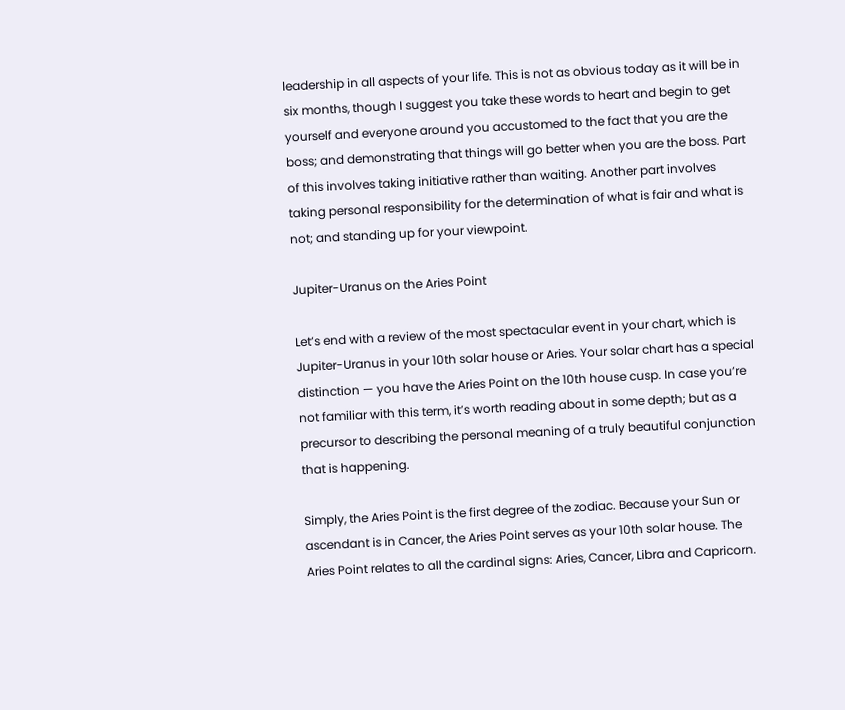leadership in all aspects of your life. This is not as obvious today as it will be in six months, though I suggest you take these words to heart and begin to get yourself and everyone around you accustomed to the fact that you are the boss; and demonstrating that things will go better when you are the boss. Part of this involves taking initiative rather than waiting. Another part involves taking personal responsibility for the determination of what is fair and what is not; and standing up for your viewpoint.

Jupiter-Uranus on the Aries Point

Let’s end with a review of the most spectacular event in your chart, which is Jupiter-Uranus in your 10th solar house or Aries. Your solar chart has a special distinction — you have the Aries Point on the 10th house cusp. In case you’re not familiar with this term, it’s worth reading about in some depth; but as a precursor to describing the personal meaning of a truly beautiful conjunction that is happening.

Simply, the Aries Point is the first degree of the zodiac. Because your Sun or ascendant is in Cancer, the Aries Point serves as your 10th solar house. The Aries Point relates to all the cardinal signs: Aries, Cancer, Libra and Capricorn.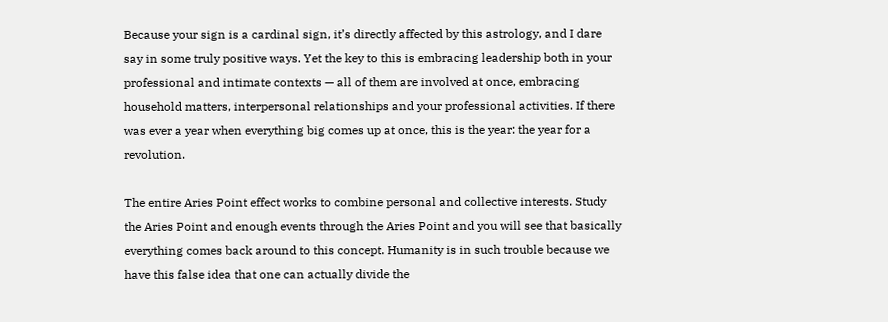Because your sign is a cardinal sign, it’s directly affected by this astrology, and I dare say in some truly positive ways. Yet the key to this is embracing leadership both in your professional and intimate contexts — all of them are involved at once, embracing household matters, interpersonal relationships and your professional activities. If there was ever a year when everything big comes up at once, this is the year: the year for a revolution.

The entire Aries Point effect works to combine personal and collective interests. Study the Aries Point and enough events through the Aries Point and you will see that basically everything comes back around to this concept. Humanity is in such trouble because we have this false idea that one can actually divide the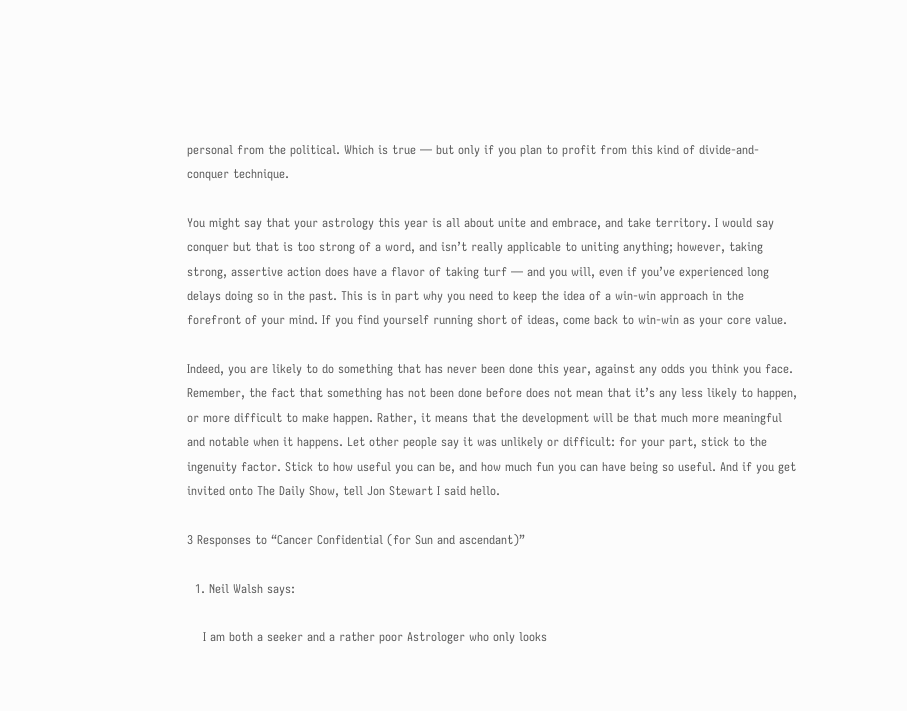personal from the political. Which is true — but only if you plan to profit from this kind of divide-and-conquer technique.

You might say that your astrology this year is all about unite and embrace, and take territory. I would say conquer but that is too strong of a word, and isn’t really applicable to uniting anything; however, taking strong, assertive action does have a flavor of taking turf — and you will, even if you’ve experienced long delays doing so in the past. This is in part why you need to keep the idea of a win-win approach in the forefront of your mind. If you find yourself running short of ideas, come back to win-win as your core value.

Indeed, you are likely to do something that has never been done this year, against any odds you think you face. Remember, the fact that something has not been done before does not mean that it’s any less likely to happen, or more difficult to make happen. Rather, it means that the development will be that much more meaningful and notable when it happens. Let other people say it was unlikely or difficult: for your part, stick to the ingenuity factor. Stick to how useful you can be, and how much fun you can have being so useful. And if you get invited onto The Daily Show, tell Jon Stewart I said hello.

3 Responses to “Cancer Confidential (for Sun and ascendant)”

  1. Neil Walsh says:

    I am both a seeker and a rather poor Astrologer who only looks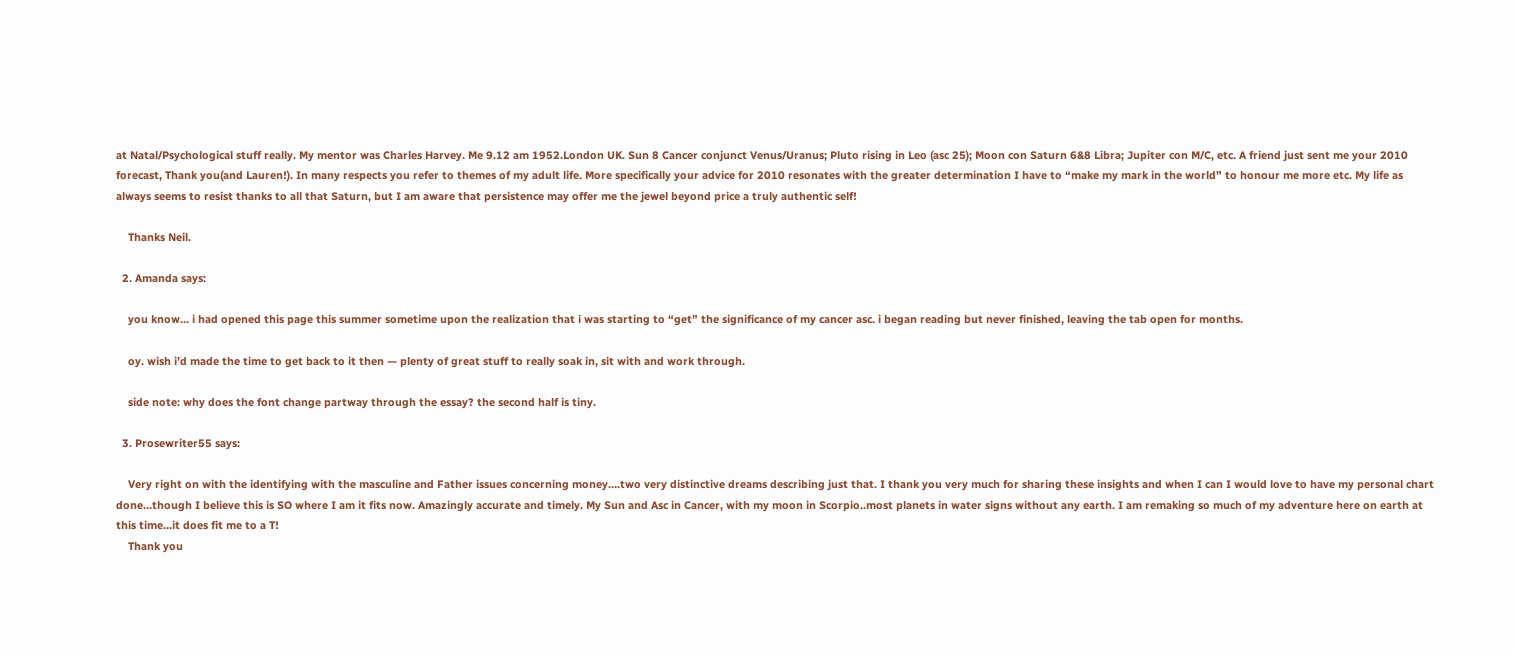at Natal/Psychological stuff really. My mentor was Charles Harvey. Me 9.12 am 1952.London UK. Sun 8 Cancer conjunct Venus/Uranus; Pluto rising in Leo (asc 25); Moon con Saturn 6&8 Libra; Jupiter con M/C, etc. A friend just sent me your 2010 forecast, Thank you(and Lauren!). In many respects you refer to themes of my adult life. More specifically your advice for 2010 resonates with the greater determination I have to “make my mark in the world” to honour me more etc. My life as always seems to resist thanks to all that Saturn, but I am aware that persistence may offer me the jewel beyond price a truly authentic self!

    Thanks Neil.

  2. Amanda says:

    you know… i had opened this page this summer sometime upon the realization that i was starting to “get” the significance of my cancer asc. i began reading but never finished, leaving the tab open for months.

    oy. wish i’d made the time to get back to it then — plenty of great stuff to really soak in, sit with and work through.

    side note: why does the font change partway through the essay? the second half is tiny.

  3. Prosewriter55 says:

    Very right on with the identifying with the masculine and Father issues concerning money….two very distinctive dreams describing just that. I thank you very much for sharing these insights and when I can I would love to have my personal chart done…though I believe this is SO where I am it fits now. Amazingly accurate and timely. My Sun and Asc in Cancer, with my moon in Scorpio..most planets in water signs without any earth. I am remaking so much of my adventure here on earth at this time…it does fit me to a T!
    Thank you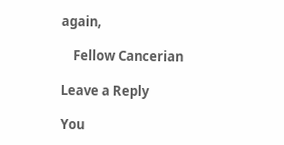again,

    Fellow Cancerian

Leave a Reply

You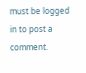must be logged in to post a comment.